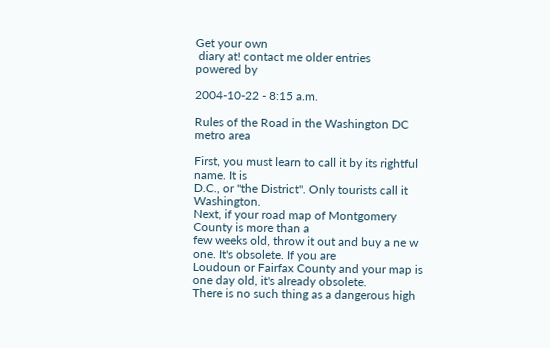Get your own
 diary at! contact me older entries
powered by

2004-10-22 - 8:15 a.m.

Rules of the Road in the Washington DC metro area

First, you must learn to call it by its rightful name. It is
D.C., or "the District". Only tourists call it Washington.
Next, if your road map of Montgomery County is more than a
few weeks old, throw it out and buy a ne w one. It's obsolete. If you are
Loudoun or Fairfax County and your map is one day old, it's already obsolete.
There is no such thing as a dangerous high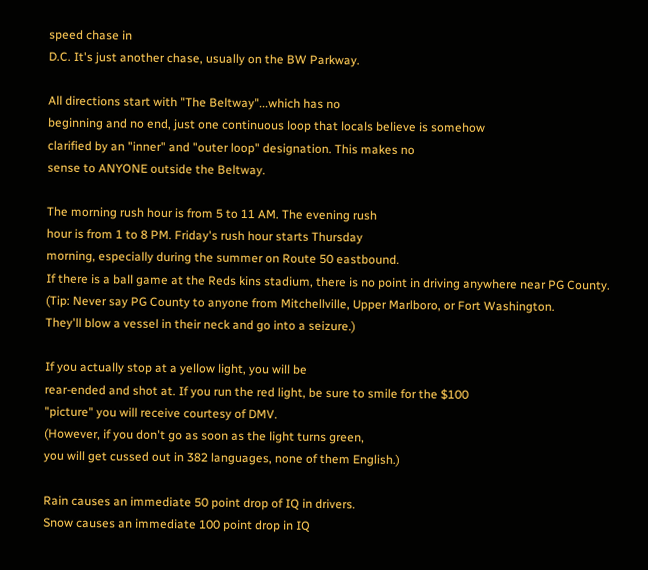speed chase in
D.C. It's just another chase, usually on the BW Parkway.

All directions start with "The Beltway"...which has no
beginning and no end, just one continuous loop that locals believe is somehow
clarified by an "inner" and "outer loop" designation. This makes no
sense to ANYONE outside the Beltway.

The morning rush hour is from 5 to 11 AM. The evening rush
hour is from 1 to 8 PM. Friday's rush hour starts Thursday
morning, especially during the summer on Route 50 eastbound.
If there is a ball game at the Reds kins stadium, there is no point in driving anywhere near PG County.
(Tip: Never say PG County to anyone from Mitchellville, Upper Marlboro, or Fort Washington.
They'll blow a vessel in their neck and go into a seizure.)

If you actually stop at a yellow light, you will be
rear-ended and shot at. If you run the red light, be sure to smile for the $100
"picture" you will receive courtesy of DMV.
(However, if you don't go as soon as the light turns green,
you will get cussed out in 382 languages, none of them English.)

Rain causes an immediate 50 point drop of IQ in drivers.
Snow causes an immediate 100 point drop in IQ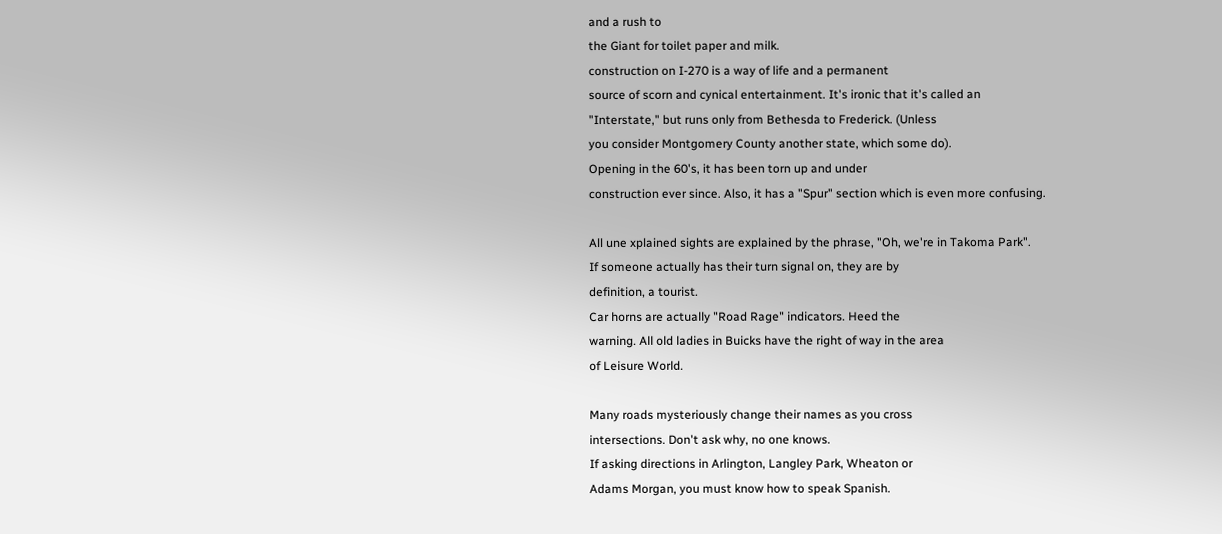and a rush to
the Giant for toilet paper and milk.
construction on I-270 is a way of life and a permanent
source of scorn and cynical entertainment. It's ironic that it's called an
"Interstate," but runs only from Bethesda to Frederick. (Unless
you consider Montgomery County another state, which some do).
Opening in the 60's, it has been torn up and under
construction ever since. Also, it has a "Spur" section which is even more confusing.

All une xplained sights are explained by the phrase, "Oh, we're in Takoma Park".
If someone actually has their turn signal on, they are by
definition, a tourist.
Car horns are actually "Road Rage" indicators. Heed the
warning. All old ladies in Buicks have the right of way in the area
of Leisure World.

Many roads mysteriously change their names as you cross
intersections. Don't ask why, no one knows.
If asking directions in Arlington, Langley Park, Wheaton or
Adams Morgan, you must know how to speak Spanish.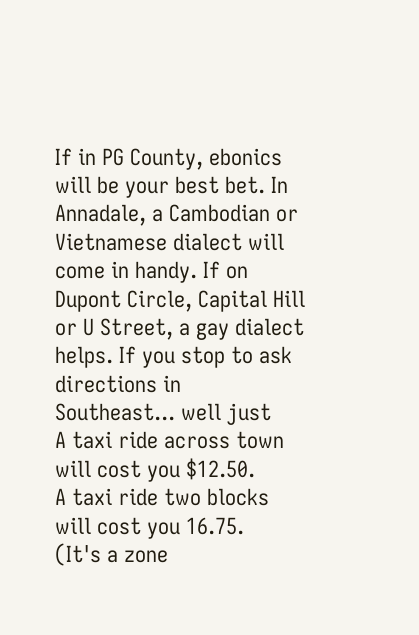If in PG County, ebonics will be your best bet. In Annadale, a Cambodian or Vietnamese dialect will
come in handy. If on Dupont Circle, Capital Hill or U Street, a gay dialect
helps. If you stop to ask directions in Southeast... well just
A taxi ride across town will cost you $12.50.
A taxi ride two blocks will cost you 16.75.
(It's a zone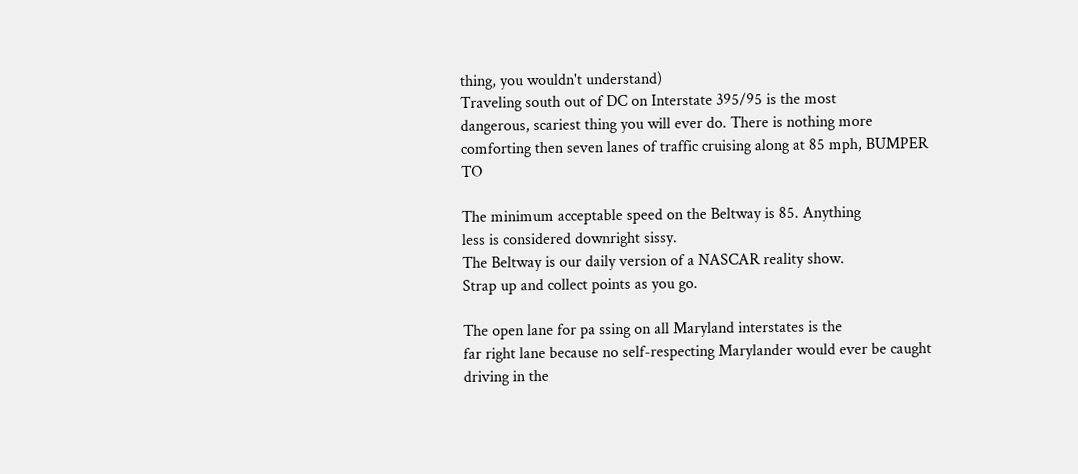thing, you wouldn't understand)
Traveling south out of DC on Interstate 395/95 is the most
dangerous, scariest thing you will ever do. There is nothing more
comforting then seven lanes of traffic cruising along at 85 mph, BUMPER TO

The minimum acceptable speed on the Beltway is 85. Anything
less is considered downright sissy.
The Beltway is our daily version of a NASCAR reality show.
Strap up and collect points as you go.

The open lane for pa ssing on all Maryland interstates is the
far right lane because no self-respecting Marylander would ever be caught
driving in the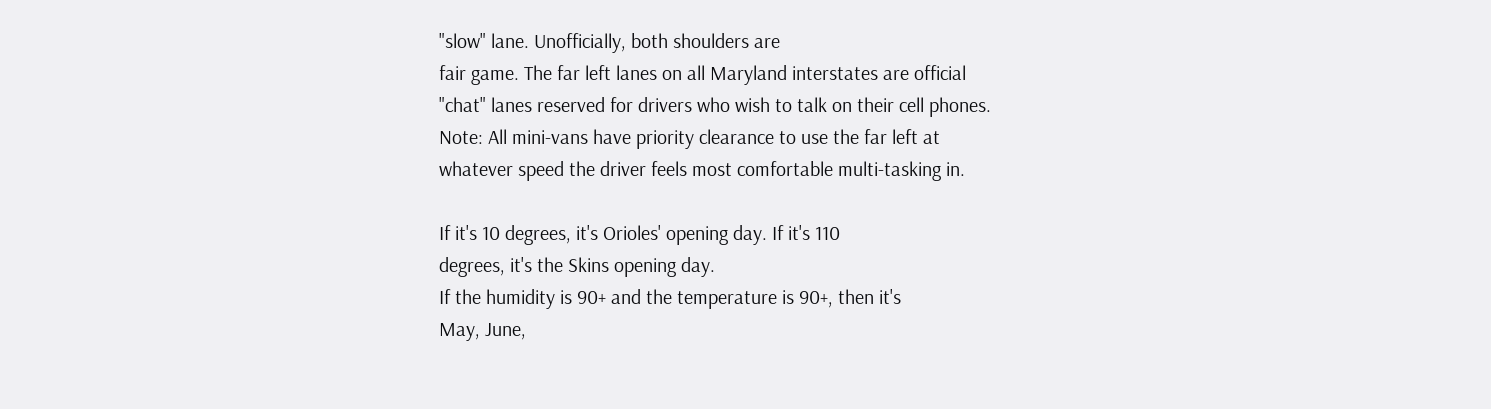"slow" lane. Unofficially, both shoulders are
fair game. The far left lanes on all Maryland interstates are official
"chat" lanes reserved for drivers who wish to talk on their cell phones.
Note: All mini-vans have priority clearance to use the far left at
whatever speed the driver feels most comfortable multi-tasking in.

If it's 10 degrees, it's Orioles' opening day. If it's 110
degrees, it's the Skins opening day.
If the humidity is 90+ and the temperature is 90+, then it's
May, June,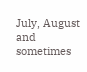July, August and sometimes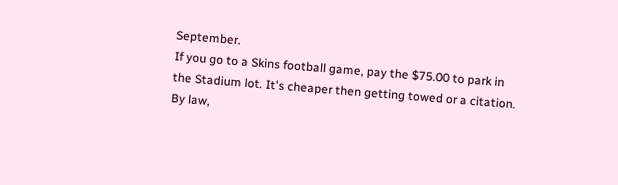September.
If you go to a Skins football game, pay the $75.00 to park in
the Stadium lot. It's cheaper then getting towed or a citation.
By law,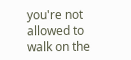you're not allowed to walk on the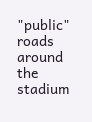"public" roads
around the stadium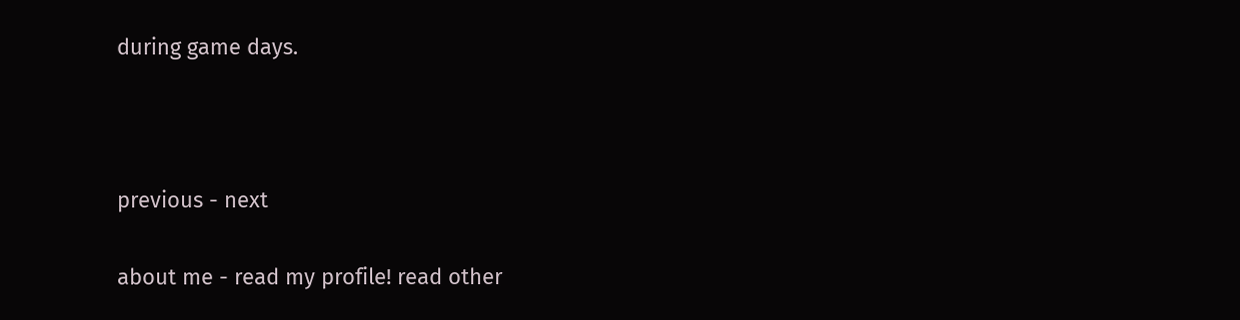during game days.



previous - next

about me - read my profile! read other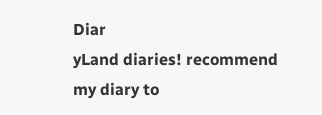Diar
yLand diaries! recommend my diary to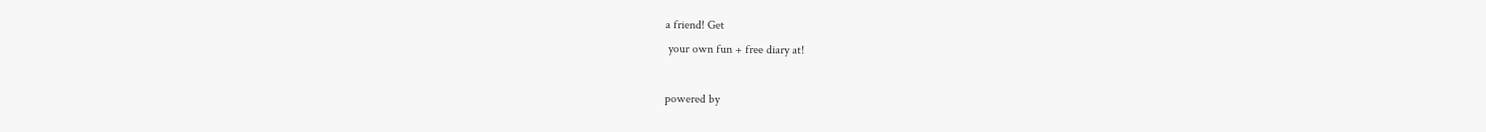a friend! Get
 your own fun + free diary at!

powered by